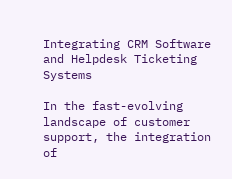Integrating CRM Software and Helpdesk Ticketing Systems

In the fast-evolving landscape of customer support, the integration of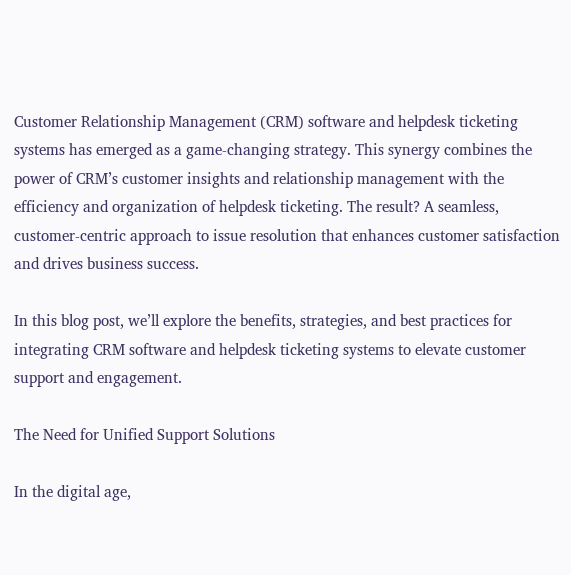Customer Relationship Management (CRM) software and helpdesk ticketing systems has emerged as a game-changing strategy. This synergy combines the power of CRM’s customer insights and relationship management with the efficiency and organization of helpdesk ticketing. The result? A seamless, customer-centric approach to issue resolution that enhances customer satisfaction and drives business success.

In this blog post, we’ll explore the benefits, strategies, and best practices for integrating CRM software and helpdesk ticketing systems to elevate customer support and engagement.

The Need for Unified Support Solutions

In the digital age,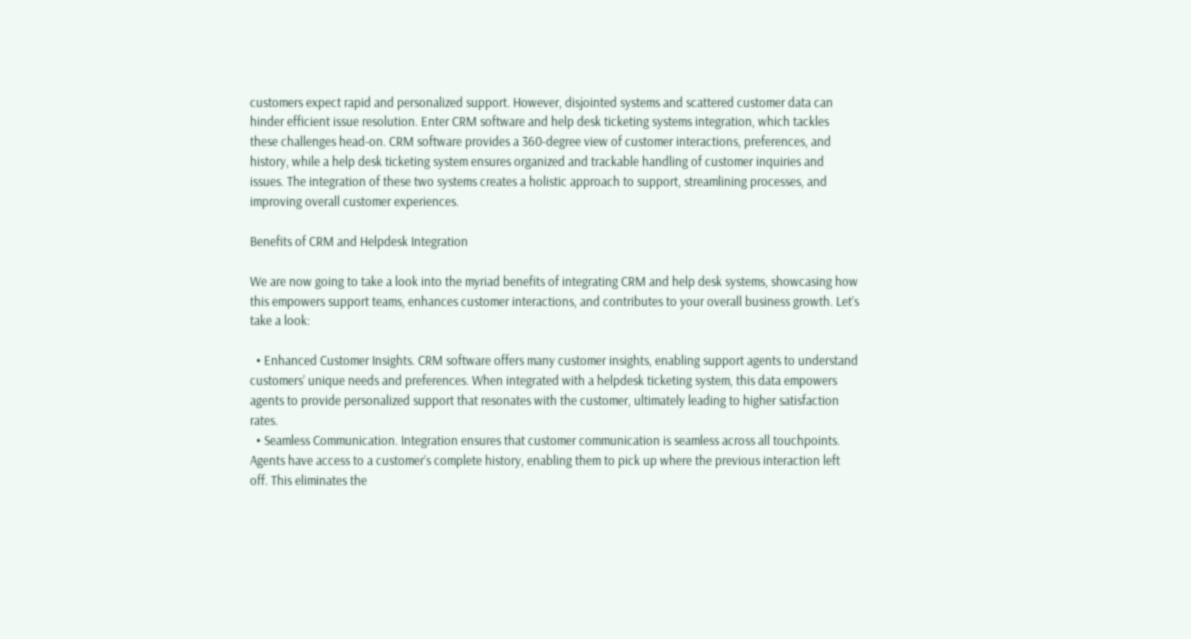customers expect rapid and personalized support. However, disjointed systems and scattered customer data can hinder efficient issue resolution. Enter CRM software and help desk ticketing systems integration, which tackles these challenges head-on. CRM software provides a 360-degree view of customer interactions, preferences, and history, while a help desk ticketing system ensures organized and trackable handling of customer inquiries and issues. The integration of these two systems creates a holistic approach to support, streamlining processes, and improving overall customer experiences.

Benefits of CRM and Helpdesk Integration

We are now going to take a look into the myriad benefits of integrating CRM and help desk systems, showcasing how this empowers support teams, enhances customer interactions, and contributes to your overall business growth. Let’s take a look:

  • Enhanced Customer Insights. CRM software offers many customer insights, enabling support agents to understand customers’ unique needs and preferences. When integrated with a helpdesk ticketing system, this data empowers agents to provide personalized support that resonates with the customer, ultimately leading to higher satisfaction rates.
  • Seamless Communication. Integration ensures that customer communication is seamless across all touchpoints. Agents have access to a customer’s complete history, enabling them to pick up where the previous interaction left off. This eliminates the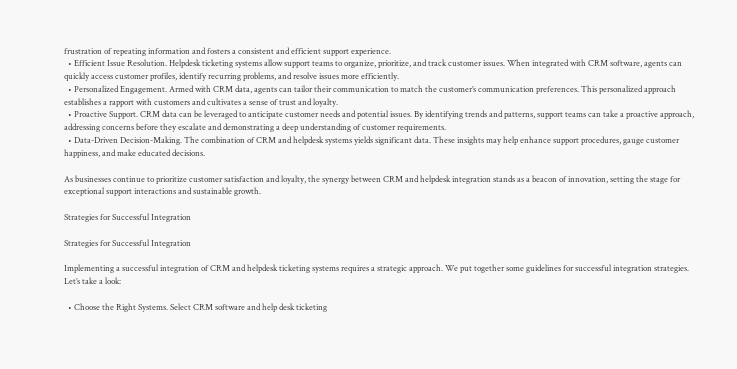frustration of repeating information and fosters a consistent and efficient support experience.
  • Efficient Issue Resolution. Helpdesk ticketing systems allow support teams to organize, prioritize, and track customer issues. When integrated with CRM software, agents can quickly access customer profiles, identify recurring problems, and resolve issues more efficiently.
  • Personalized Engagement. Armed with CRM data, agents can tailor their communication to match the customer’s communication preferences. This personalized approach establishes a rapport with customers and cultivates a sense of trust and loyalty.
  • Proactive Support. CRM data can be leveraged to anticipate customer needs and potential issues. By identifying trends and patterns, support teams can take a proactive approach, addressing concerns before they escalate and demonstrating a deep understanding of customer requirements.
  • Data-Driven Decision-Making. The combination of CRM and helpdesk systems yields significant data. These insights may help enhance support procedures, gauge customer happiness, and make educated decisions.

As businesses continue to prioritize customer satisfaction and loyalty, the synergy between CRM and helpdesk integration stands as a beacon of innovation, setting the stage for exceptional support interactions and sustainable growth.

Strategies for Successful Integration

Strategies for Successful Integration

Implementing a successful integration of CRM and helpdesk ticketing systems requires a strategic approach. We put together some guidelines for successful integration strategies. Let’s take a look:

  • Choose the Right Systems. Select CRM software and help desk ticketing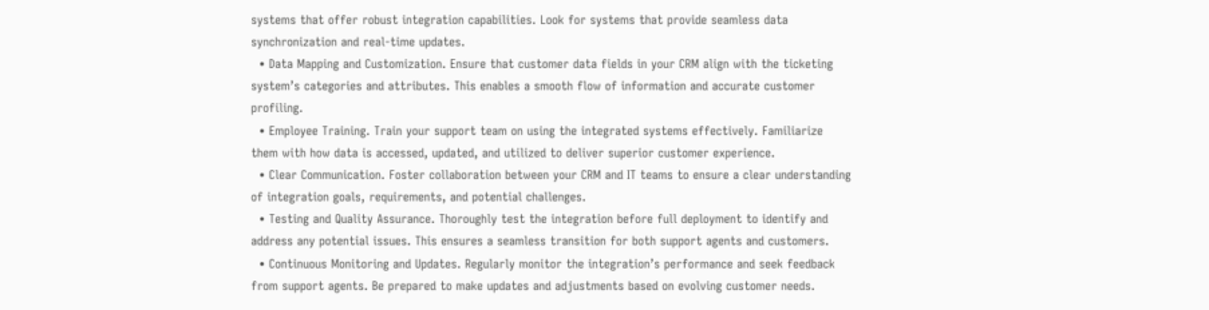systems that offer robust integration capabilities. Look for systems that provide seamless data synchronization and real-time updates.
  • Data Mapping and Customization. Ensure that customer data fields in your CRM align with the ticketing system’s categories and attributes. This enables a smooth flow of information and accurate customer profiling.
  • Employee Training. Train your support team on using the integrated systems effectively. Familiarize them with how data is accessed, updated, and utilized to deliver superior customer experience.
  • Clear Communication. Foster collaboration between your CRM and IT teams to ensure a clear understanding of integration goals, requirements, and potential challenges.
  • Testing and Quality Assurance. Thoroughly test the integration before full deployment to identify and address any potential issues. This ensures a seamless transition for both support agents and customers.
  • Continuous Monitoring and Updates. Regularly monitor the integration’s performance and seek feedback from support agents. Be prepared to make updates and adjustments based on evolving customer needs.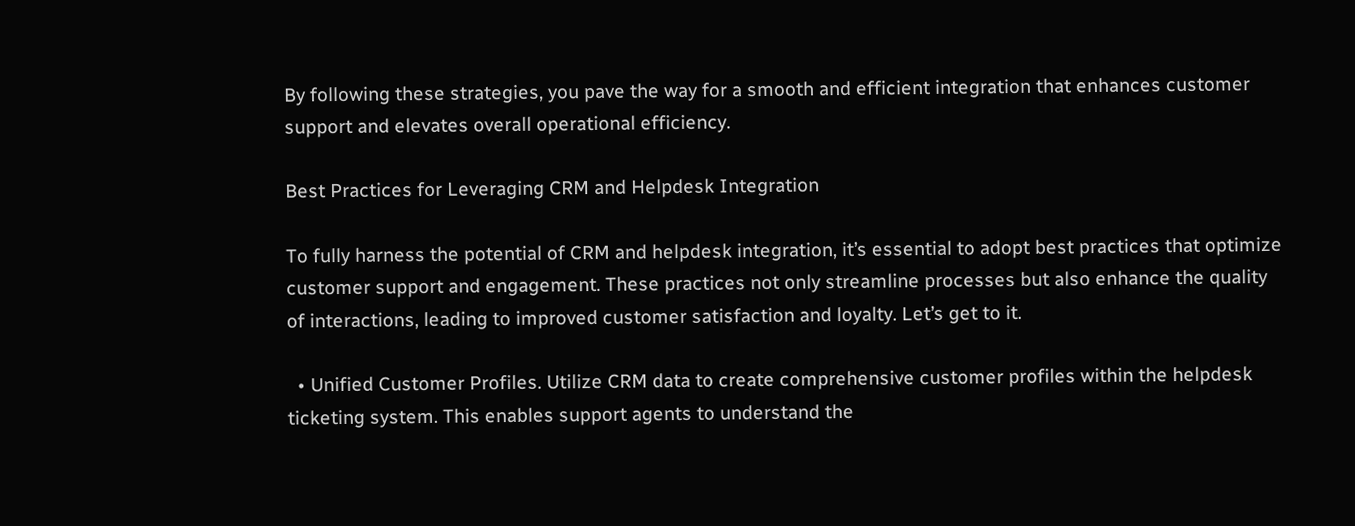By following these strategies, you pave the way for a smooth and efficient integration that enhances customer support and elevates overall operational efficiency.

Best Practices for Leveraging CRM and Helpdesk Integration

To fully harness the potential of CRM and helpdesk integration, it’s essential to adopt best practices that optimize customer support and engagement. These practices not only streamline processes but also enhance the quality of interactions, leading to improved customer satisfaction and loyalty. Let’s get to it.

  • Unified Customer Profiles. Utilize CRM data to create comprehensive customer profiles within the helpdesk ticketing system. This enables support agents to understand the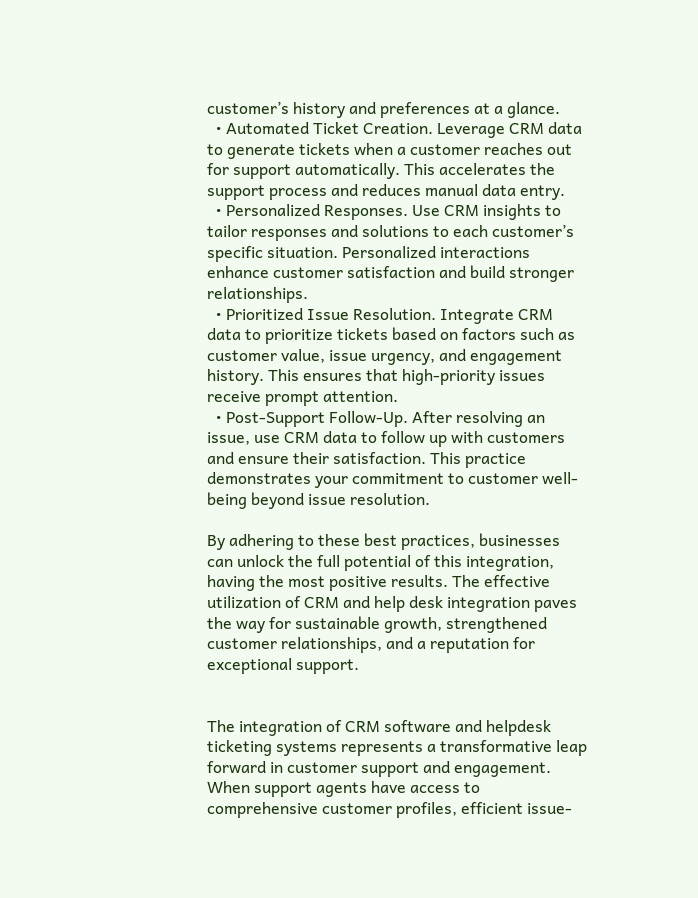customer’s history and preferences at a glance.
  • Automated Ticket Creation. Leverage CRM data to generate tickets when a customer reaches out for support automatically. This accelerates the support process and reduces manual data entry.
  • Personalized Responses. Use CRM insights to tailor responses and solutions to each customer’s specific situation. Personalized interactions enhance customer satisfaction and build stronger relationships.
  • Prioritized Issue Resolution. Integrate CRM data to prioritize tickets based on factors such as customer value, issue urgency, and engagement history. This ensures that high-priority issues receive prompt attention.
  • Post-Support Follow-Up. After resolving an issue, use CRM data to follow up with customers and ensure their satisfaction. This practice demonstrates your commitment to customer well-being beyond issue resolution.

By adhering to these best practices, businesses can unlock the full potential of this integration, having the most positive results. The effective utilization of CRM and help desk integration paves the way for sustainable growth, strengthened customer relationships, and a reputation for exceptional support.


The integration of CRM software and helpdesk ticketing systems represents a transformative leap forward in customer support and engagement. When support agents have access to comprehensive customer profiles, efficient issue-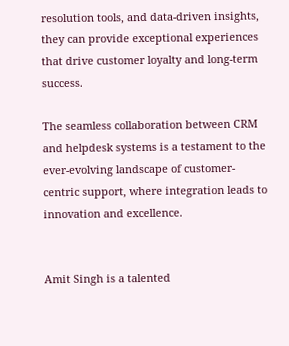resolution tools, and data-driven insights, they can provide exceptional experiences that drive customer loyalty and long-term success.

The seamless collaboration between CRM and helpdesk systems is a testament to the ever-evolving landscape of customer-centric support, where integration leads to innovation and excellence.


Amit Singh is a talented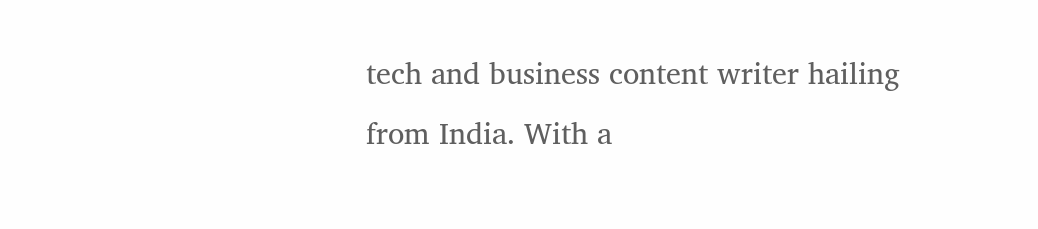tech and business content writer hailing from India. With a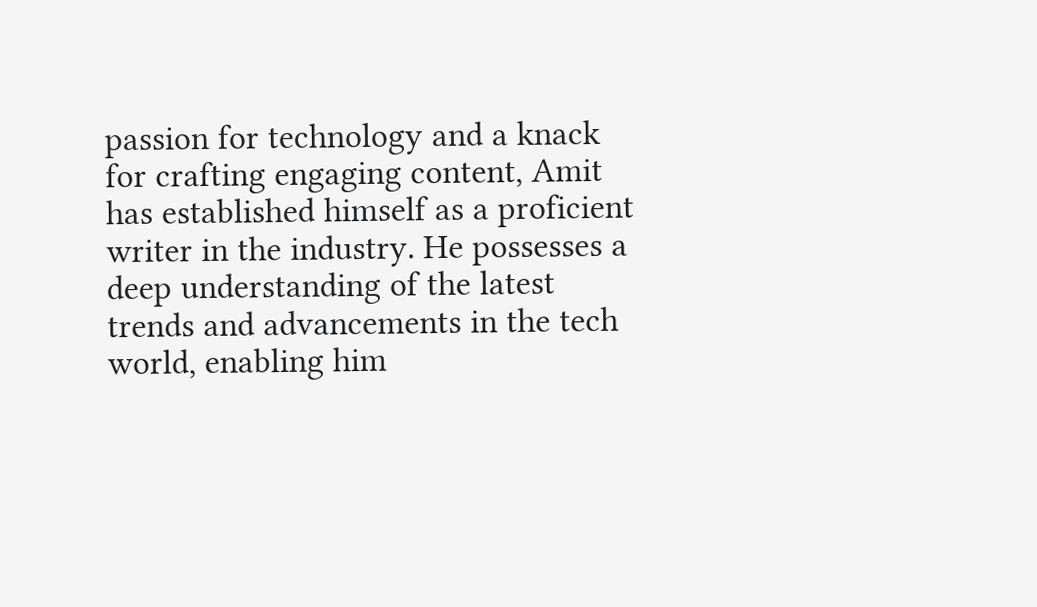passion for technology and a knack for crafting engaging content, Amit has established himself as a proficient writer in the industry. He possesses a deep understanding of the latest trends and advancements in the tech world, enabling him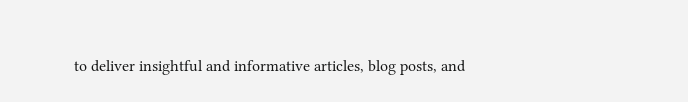to deliver insightful and informative articles, blog posts, and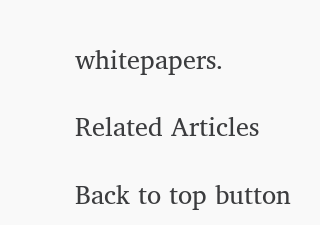whitepapers.

Related Articles

Back to top button